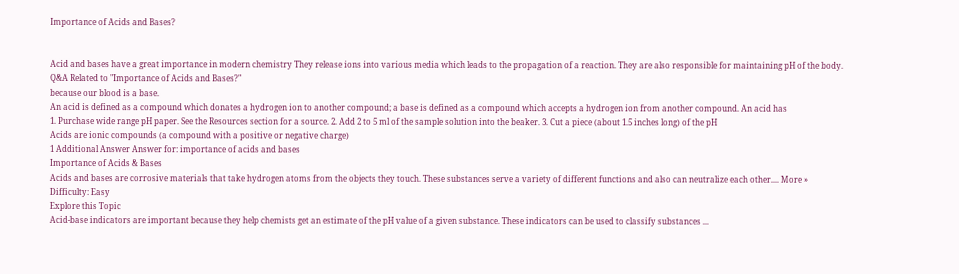Importance of Acids and Bases?


Acid and bases have a great importance in modern chemistry They release ions into various media which leads to the propagation of a reaction. They are also responsible for maintaining pH of the body.
Q&A Related to "Importance of Acids and Bases?"
because our blood is a base.
An acid is defined as a compound which donates a hydrogen ion to another compound; a base is defined as a compound which accepts a hydrogen ion from another compound. An acid has
1. Purchase wide range pH paper. See the Resources section for a source. 2. Add 2 to 5 ml of the sample solution into the beaker. 3. Cut a piece (about 1.5 inches long) of the pH
Acids are ionic compounds (a compound with a positive or negative charge)
1 Additional Answer Answer for: importance of acids and bases
Importance of Acids & Bases
Acids and bases are corrosive materials that take hydrogen atoms from the objects they touch. These substances serve a variety of different functions and also can neutralize each other.... More »
Difficulty: Easy
Explore this Topic
Acid-base indicators are important because they help chemists get an estimate of the pH value of a given substance. These indicators can be used to classify substances ...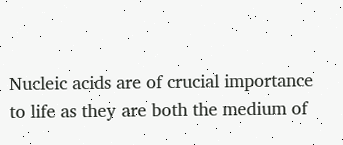Nucleic acids are of crucial importance to life as they are both the medium of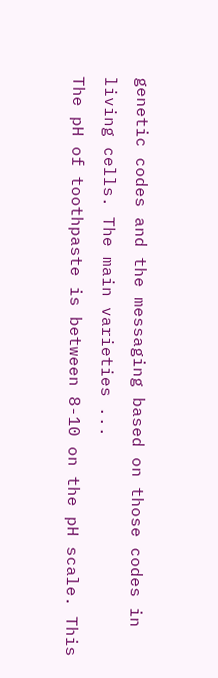genetic codes and the messaging based on those codes in living cells. The main varieties ...
The pH of toothpaste is between 8-10 on the pH scale. This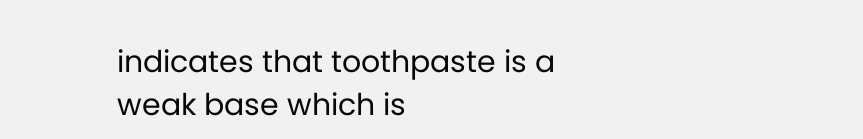indicates that toothpaste is a weak base which is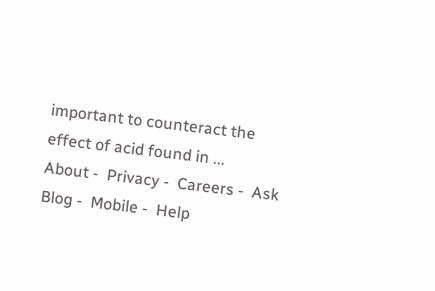important to counteract the effect of acid found in ...
About -  Privacy -  Careers -  Ask Blog -  Mobile -  Help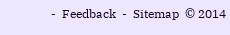-  Feedback  -  Sitemap  © 2014